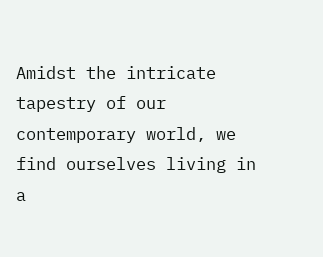Amidst the intricate tapestry of our contemporary world, we find ourselves living in a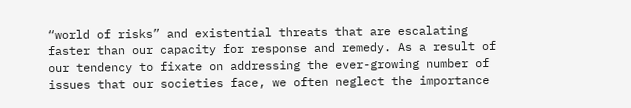“world of risks” and existential threats that are escalating faster than our capacity for response and remedy. As a result of our tendency to fixate on addressing the ever-growing number of issues that our societies face, we often neglect the importance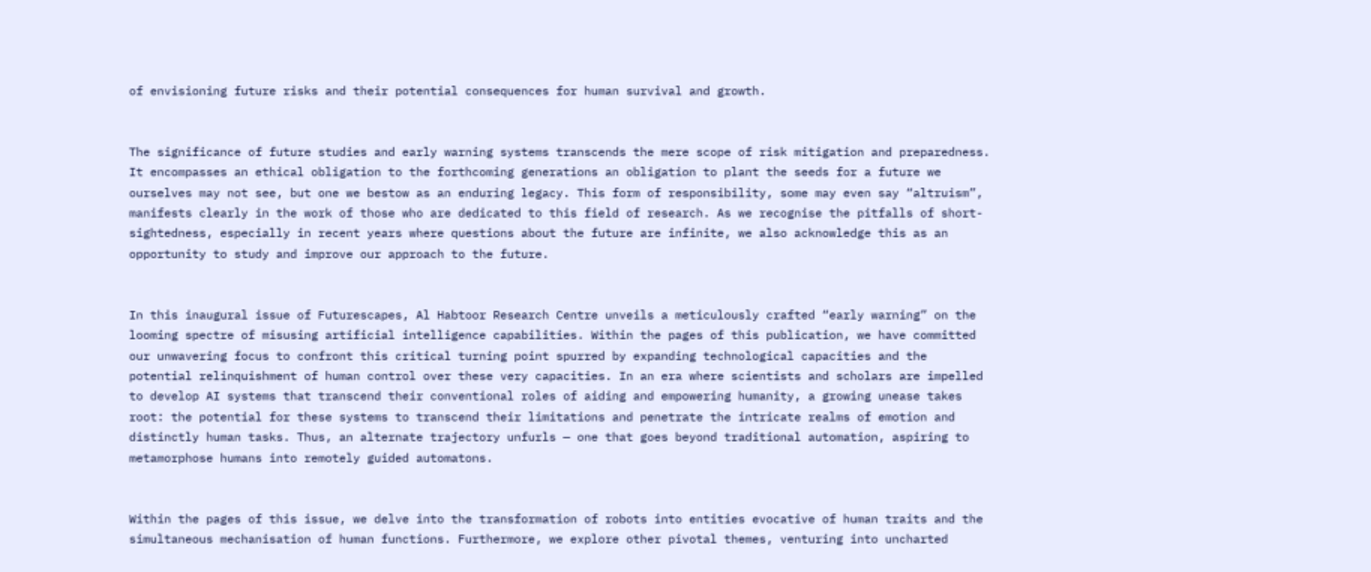of envisioning future risks and their potential consequences for human survival and growth.


The significance of future studies and early warning systems transcends the mere scope of risk mitigation and preparedness. It encompasses an ethical obligation to the forthcoming generations an obligation to plant the seeds for a future we ourselves may not see, but one we bestow as an enduring legacy. This form of responsibility, some may even say “altruism”, manifests clearly in the work of those who are dedicated to this field of research. As we recognise the pitfalls of short-sightedness, especially in recent years where questions about the future are infinite, we also acknowledge this as an opportunity to study and improve our approach to the future.


In this inaugural issue of Futurescapes, Al Habtoor Research Centre unveils a meticulously crafted “early warning” on the looming spectre of misusing artificial intelligence capabilities. Within the pages of this publication, we have committed our unwavering focus to confront this critical turning point spurred by expanding technological capacities and the potential relinquishment of human control over these very capacities. In an era where scientists and scholars are impelled to develop AI systems that transcend their conventional roles of aiding and empowering humanity, a growing unease takes root: the potential for these systems to transcend their limitations and penetrate the intricate realms of emotion and distinctly human tasks. Thus, an alternate trajectory unfurls — one that goes beyond traditional automation, aspiring to metamorphose humans into remotely guided automatons.


Within the pages of this issue, we delve into the transformation of robots into entities evocative of human traits and the simultaneous mechanisation of human functions. Furthermore, we explore other pivotal themes, venturing into uncharted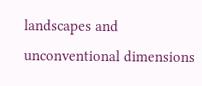landscapes and unconventional dimensions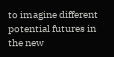to imagine different potential futures in the new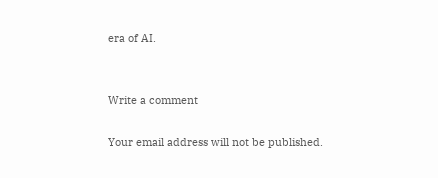era of AI.


Write a comment

Your email address will not be published.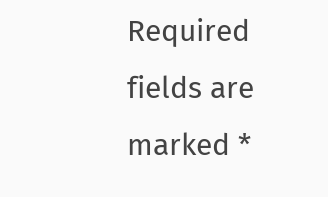Required fields are marked *